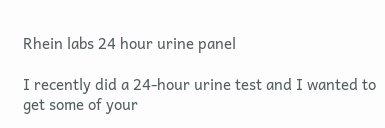Rhein labs 24 hour urine panel

I recently did a 24-hour urine test and I wanted to get some of your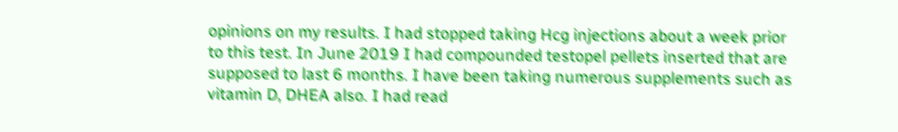opinions on my results. I had stopped taking Hcg injections about a week prior to this test. In June 2019 I had compounded testopel pellets inserted that are supposed to last 6 months. I have been taking numerous supplements such as vitamin D, DHEA also. I had read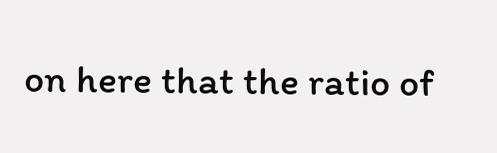on here that the ratio of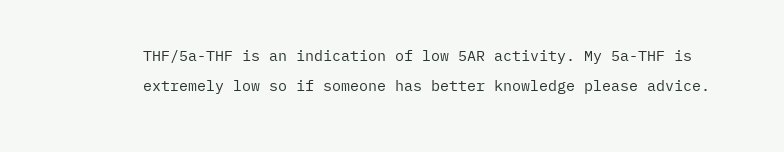THF/5a-THF is an indication of low 5AR activity. My 5a-THF is extremely low so if someone has better knowledge please advice.